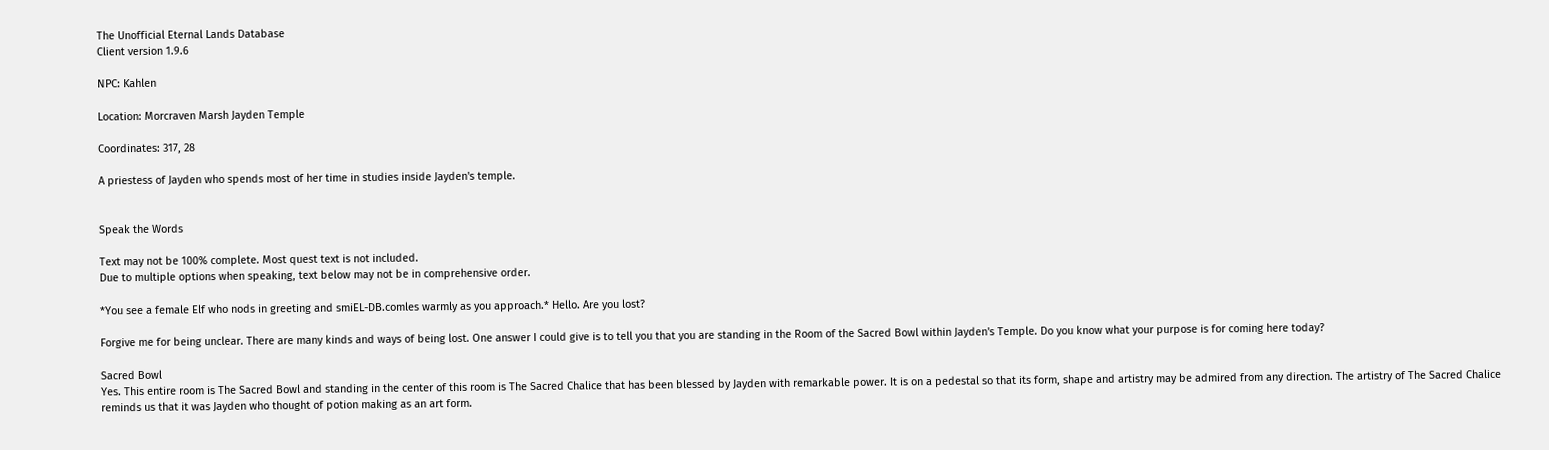The Unofficial Eternal Lands Database
Client version 1.9.6

NPC: Kahlen

Location: Morcraven Marsh Jayden Temple

Coordinates: 317, 28

A priestess of Jayden who spends most of her time in studies inside Jayden's temple.


Speak the Words

Text may not be 100% complete. Most quest text is not included.
Due to multiple options when speaking, text below may not be in comprehensive order.

*You see a female Elf who nods in greeting and smiEL-DB.comles warmly as you approach.* Hello. Are you lost?

Forgive me for being unclear. There are many kinds and ways of being lost. One answer I could give is to tell you that you are standing in the Room of the Sacred Bowl within Jayden's Temple. Do you know what your purpose is for coming here today?

Sacred Bowl
Yes. This entire room is The Sacred Bowl and standing in the center of this room is The Sacred Chalice that has been blessed by Jayden with remarkable power. It is on a pedestal so that its form, shape and artistry may be admired from any direction. The artistry of The Sacred Chalice reminds us that it was Jayden who thought of potion making as an art form.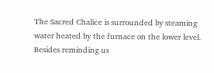The Sacred Chalice is surrounded by steaming water heated by the furnace on the lower level. Besides reminding us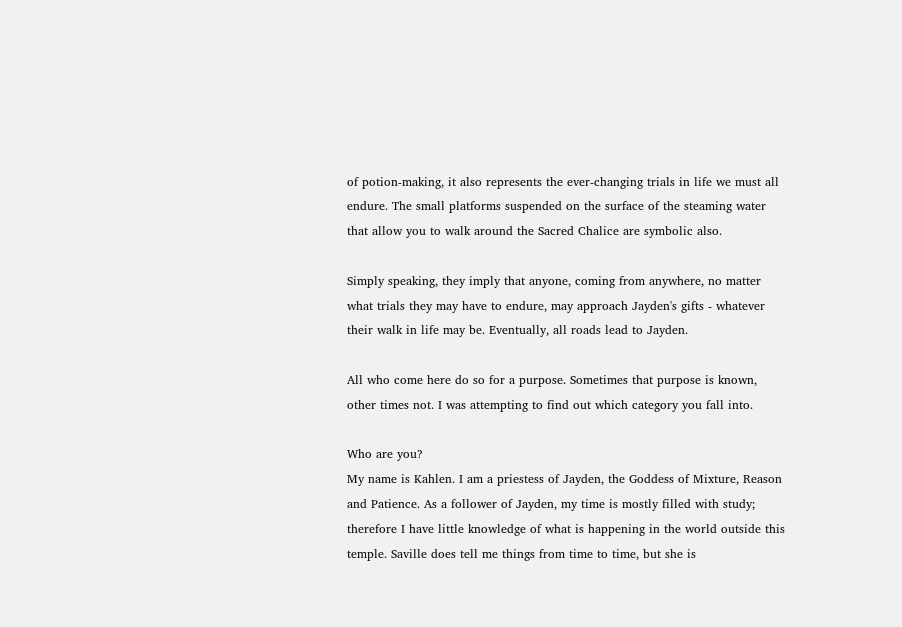of potion-making, it also represents the ever-changing trials in life we must all endure. The small platforms suspended on the surface of the steaming water that allow you to walk around the Sacred Chalice are symbolic also.

Simply speaking, they imply that anyone, coming from anywhere, no matter what trials they may have to endure, may approach Jayden's gifts - whatever their walk in life may be. Eventually, all roads lead to Jayden.

All who come here do so for a purpose. Sometimes that purpose is known, other times not. I was attempting to find out which category you fall into.

Who are you?
My name is Kahlen. I am a priestess of Jayden, the Goddess of Mixture, Reason and Patience. As a follower of Jayden, my time is mostly filled with study; therefore I have little knowledge of what is happening in the world outside this temple. Saville does tell me things from time to time, but she is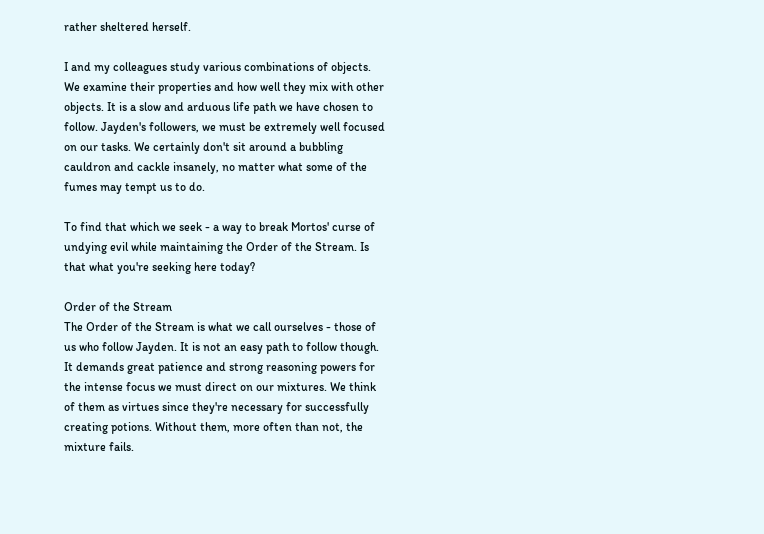rather sheltered herself.

I and my colleagues study various combinations of objects. We examine their properties and how well they mix with other objects. It is a slow and arduous life path we have chosen to follow. Jayden's followers, we must be extremely well focused on our tasks. We certainly don't sit around a bubbling cauldron and cackle insanely, no matter what some of the fumes may tempt us to do.

To find that which we seek - a way to break Mortos' curse of undying evil while maintaining the Order of the Stream. Is that what you're seeking here today?

Order of the Stream
The Order of the Stream is what we call ourselves - those of us who follow Jayden. It is not an easy path to follow though. It demands great patience and strong reasoning powers for the intense focus we must direct on our mixtures. We think of them as virtues since they're necessary for successfully creating potions. Without them, more often than not, the mixture fails.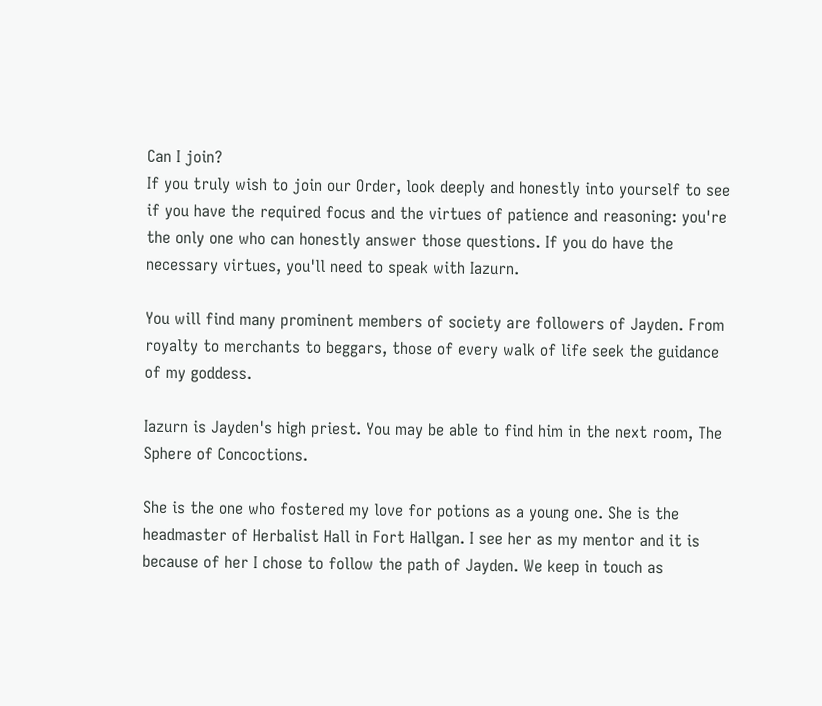Can I join?
If you truly wish to join our Order, look deeply and honestly into yourself to see if you have the required focus and the virtues of patience and reasoning: you're the only one who can honestly answer those questions. If you do have the necessary virtues, you'll need to speak with Iazurn.

You will find many prominent members of society are followers of Jayden. From royalty to merchants to beggars, those of every walk of life seek the guidance of my goddess.

Iazurn is Jayden's high priest. You may be able to find him in the next room, The Sphere of Concoctions.

She is the one who fostered my love for potions as a young one. She is the headmaster of Herbalist Hall in Fort Hallgan. I see her as my mentor and it is because of her I chose to follow the path of Jayden. We keep in touch as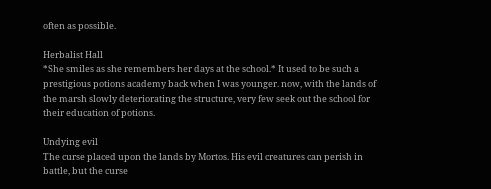often as possible.

Herbalist Hall
*She smiles as she remembers her days at the school.* It used to be such a prestigious potions academy back when I was younger. now, with the lands of the marsh slowly deteriorating the structure, very few seek out the school for their education of potions.

Undying evil
The curse placed upon the lands by Mortos. His evil creatures can perish in battle, but the curse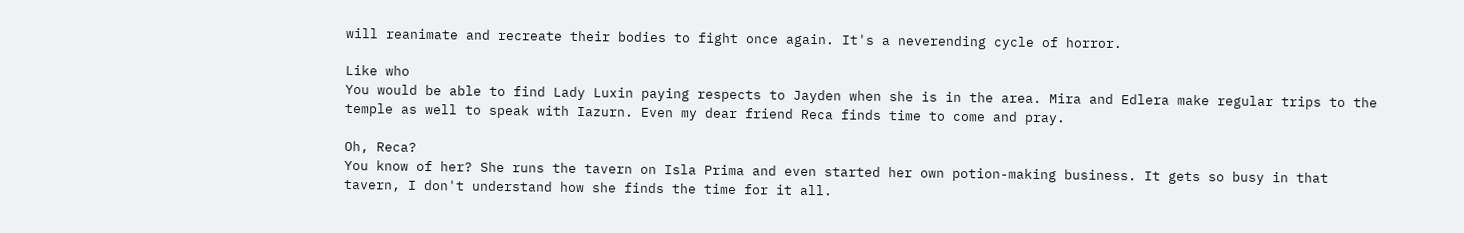will reanimate and recreate their bodies to fight once again. It's a neverending cycle of horror.

Like who
You would be able to find Lady Luxin paying respects to Jayden when she is in the area. Mira and Edlera make regular trips to the temple as well to speak with Iazurn. Even my dear friend Reca finds time to come and pray.

Oh, Reca?
You know of her? She runs the tavern on Isla Prima and even started her own potion-making business. It gets so busy in that tavern, I don't understand how she finds the time for it all.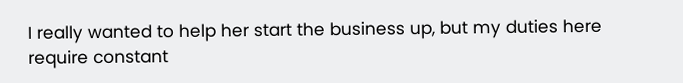I really wanted to help her start the business up, but my duties here require constant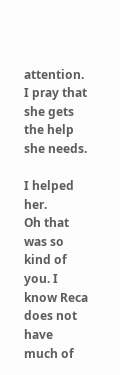attention. I pray that she gets the help she needs.

I helped her.
Oh that was so kind of you. I know Reca does not have much of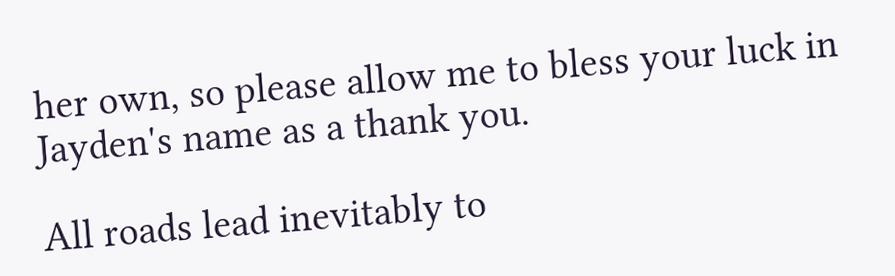her own, so please allow me to bless your luck in Jayden's name as a thank you.

All roads lead inevitably to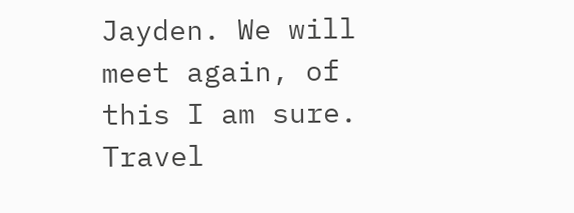Jayden. We will meet again, of this I am sure. Travel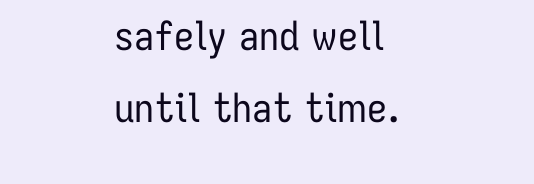safely and well until that time.